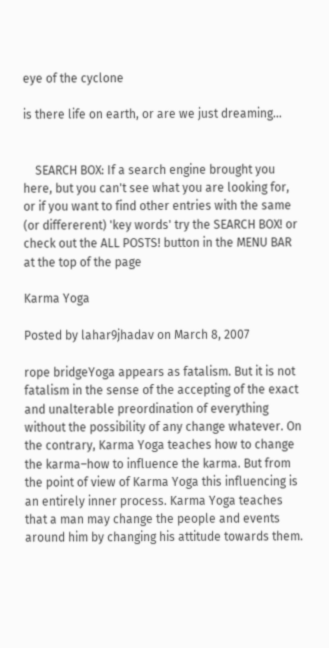eye of the cyclone

is there life on earth, or are we just dreaming…


    SEARCH BOX: If a search engine brought you here, but you can't see what you are looking for, or if you want to find other entries with the same (or differerent) 'key words' try the SEARCH BOX! or check out the ALL POSTS! button in the MENU BAR at the top of the page

Karma Yoga

Posted by lahar9jhadav on March 8, 2007

rope bridgeYoga appears as fatalism. But it is not fatalism in the sense of the accepting of the exact and unalterable preordination of everything without the possibility of any change whatever. On the contrary, Karma Yoga teaches how to change the karma–how to influence the karma. But from the point of view of Karma Yoga this influencing is an entirely inner process. Karma Yoga teaches that a man may change the people and events around him by changing his attitude towards them.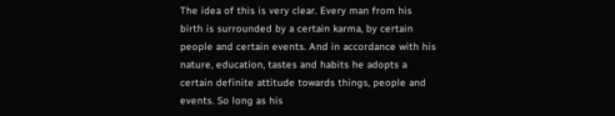The idea of this is very clear. Every man from his birth is surrounded by a certain karma, by certain people and certain events. And in accordance with his nature, education, tastes and habits he adopts a certain definite attitude towards things, people and events. So long as his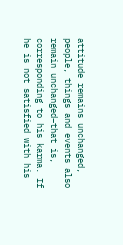attitude remains unchanged, people, things and events also remain unchanged–that is, corresponding to his karma. If he is not satisfied with his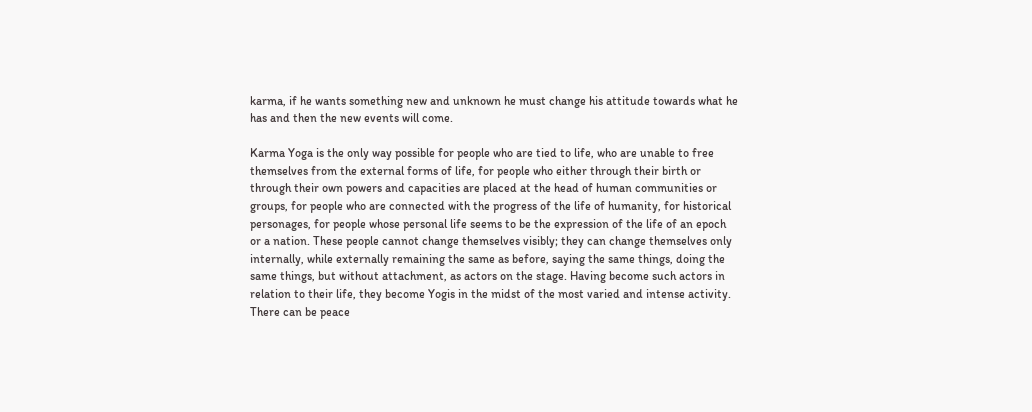karma, if he wants something new and unknown he must change his attitude towards what he has and then the new events will come.

Karma Yoga is the only way possible for people who are tied to life, who are unable to free themselves from the external forms of life, for people who either through their birth or through their own powers and capacities are placed at the head of human communities or groups, for people who are connected with the progress of the life of humanity, for historical personages, for people whose personal life seems to be the expression of the life of an epoch or a nation. These people cannot change themselves visibly; they can change themselves only internally, while externally remaining the same as before, saying the same things, doing the same things, but without attachment, as actors on the stage. Having become such actors in relation to their life, they become Yogis in the midst of the most varied and intense activity. There can be peace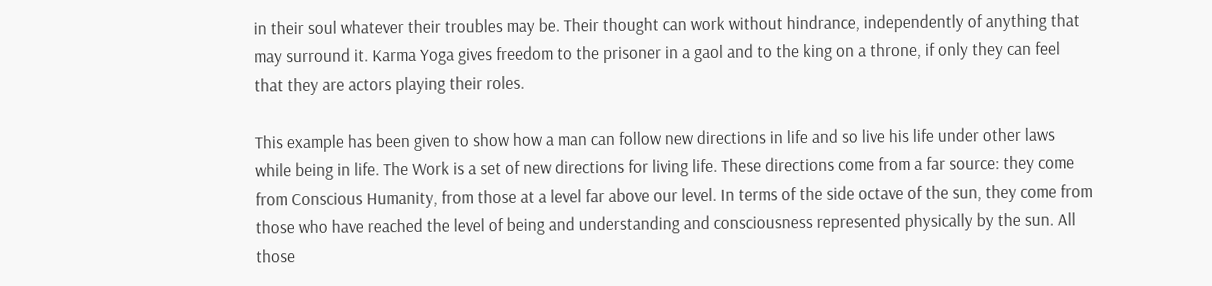in their soul whatever their troubles may be. Their thought can work without hindrance, independently of anything that may surround it. Karma Yoga gives freedom to the prisoner in a gaol and to the king on a throne, if only they can feel that they are actors playing their roles.

This example has been given to show how a man can follow new directions in life and so live his life under other laws while being in life. The Work is a set of new directions for living life. These directions come from a far source: they come from Conscious Humanity, from those at a level far above our level. In terms of the side octave of the sun, they come from those who have reached the level of being and understanding and consciousness represented physically by the sun. All those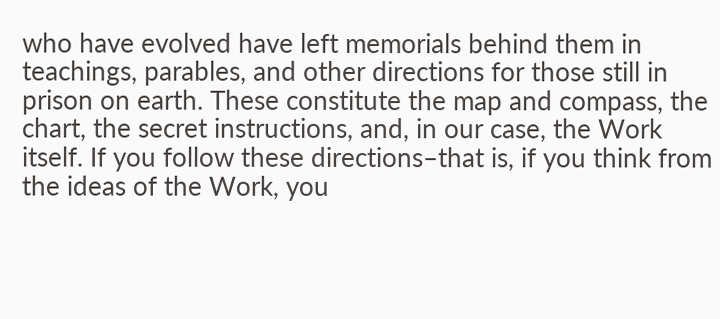who have evolved have left memorials behind them in teachings, parables, and other directions for those still in prison on earth. These constitute the map and compass, the chart, the secret instructions, and, in our case, the Work itself. If you follow these directions–that is, if you think from the ideas of the Work, you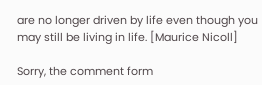are no longer driven by life even though you may still be living in life. [Maurice Nicoll]

Sorry, the comment form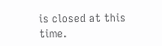is closed at this time.